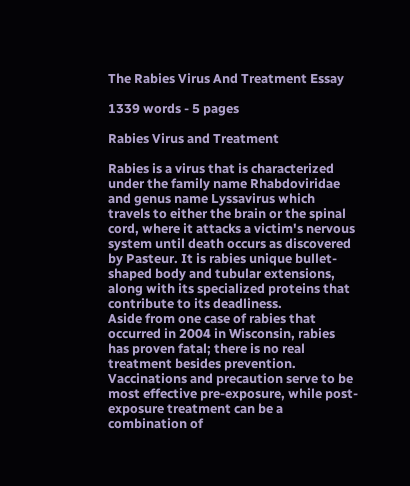The Rabies Virus And Treatment Essay

1339 words - 5 pages

Rabies Virus and Treatment

Rabies is a virus that is characterized under the family name Rhabdoviridae and genus name Lyssavirus which travels to either the brain or the spinal cord, where it attacks a victim's nervous system until death occurs as discovered by Pasteur. It is rabies unique bullet-shaped body and tubular extensions, along with its specialized proteins that contribute to its deadliness.
Aside from one case of rabies that occurred in 2004 in Wisconsin, rabies has proven fatal; there is no real treatment besides prevention. Vaccinations and precaution serve to be most effective pre-exposure, while post-exposure treatment can be a combination of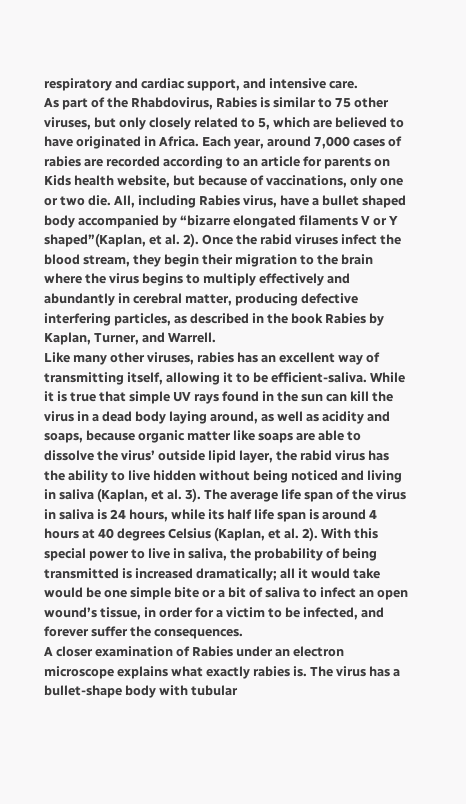respiratory and cardiac support, and intensive care.
As part of the Rhabdovirus, Rabies is similar to 75 other viruses, but only closely related to 5, which are believed to have originated in Africa. Each year, around 7,000 cases of rabies are recorded according to an article for parents on Kids health website, but because of vaccinations, only one or two die. All, including Rabies virus, have a bullet shaped body accompanied by “bizarre elongated filaments V or Y shaped”(Kaplan, et al. 2). Once the rabid viruses infect the blood stream, they begin their migration to the brain where the virus begins to multiply effectively and abundantly in cerebral matter, producing defective interfering particles, as described in the book Rabies by Kaplan, Turner, and Warrell.
Like many other viruses, rabies has an excellent way of transmitting itself, allowing it to be efficient-saliva. While it is true that simple UV rays found in the sun can kill the virus in a dead body laying around, as well as acidity and soaps, because organic matter like soaps are able to dissolve the virus’ outside lipid layer, the rabid virus has the ability to live hidden without being noticed and living in saliva (Kaplan, et al. 3). The average life span of the virus in saliva is 24 hours, while its half life span is around 4 hours at 40 degrees Celsius (Kaplan, et al. 2). With this special power to live in saliva, the probability of being transmitted is increased dramatically; all it would take would be one simple bite or a bit of saliva to infect an open wound’s tissue, in order for a victim to be infected, and forever suffer the consequences.
A closer examination of Rabies under an electron microscope explains what exactly rabies is. The virus has a bullet-shape body with tubular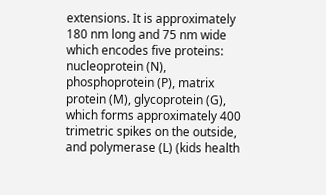extensions. It is approximately 180 nm long and 75 nm wide which encodes five proteins: nucleoprotein (N), phosphoprotein (P), matrix protein (M), glycoprotein (G), which forms approximately 400 trimetric spikes on the outside, and polymerase (L) (kids health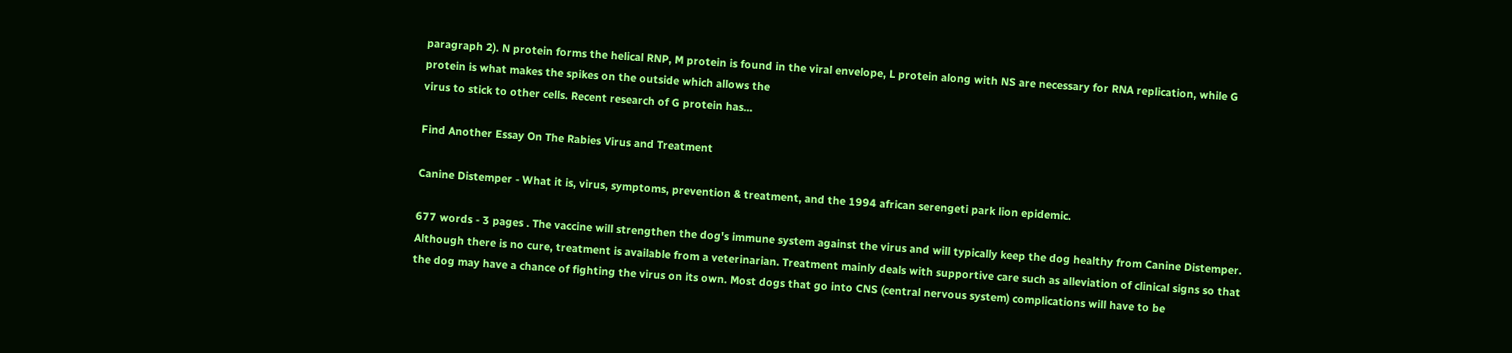paragraph 2). N protein forms the helical RNP, M protein is found in the viral envelope, L protein along with NS are necessary for RNA replication, while G protein is what makes the spikes on the outside which allows the
virus to stick to other cells. Recent research of G protein has...

Find Another Essay On The Rabies Virus and Treatment

Canine Distemper - What it is, virus, symptoms, prevention & treatment, and the 1994 african serengeti park lion epidemic.

677 words - 3 pages . The vaccine will strengthen the dog's immune system against the virus and will typically keep the dog healthy from Canine Distemper. Although there is no cure, treatment is available from a veterinarian. Treatment mainly deals with supportive care such as alleviation of clinical signs so that the dog may have a chance of fighting the virus on its own. Most dogs that go into CNS (central nervous system) complications will have to be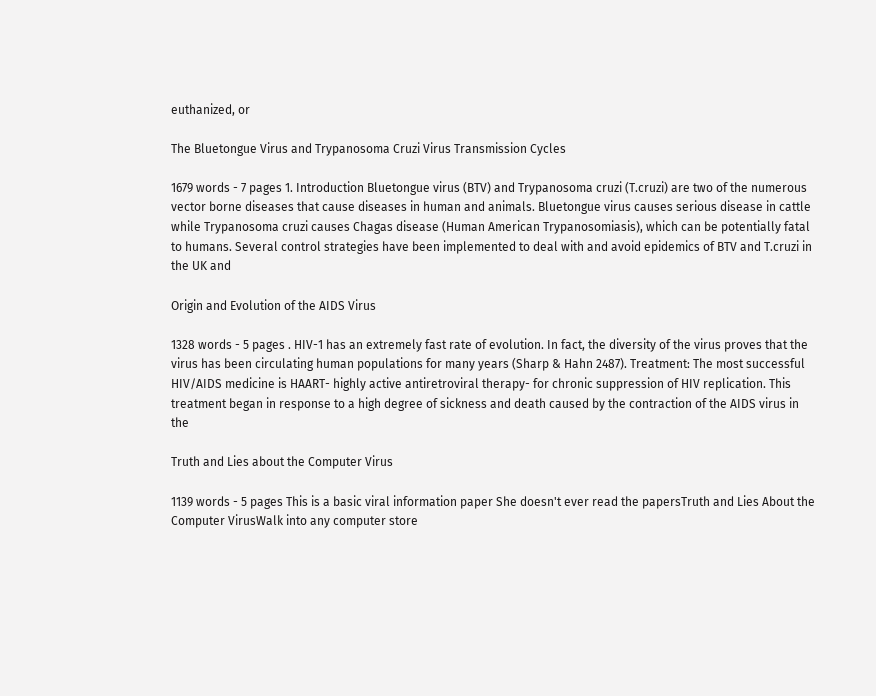euthanized, or

The Bluetongue Virus and Trypanosoma Cruzi Virus Transmission Cycles

1679 words - 7 pages 1. Introduction Bluetongue virus (BTV) and Trypanosoma cruzi (T.cruzi) are two of the numerous vector borne diseases that cause diseases in human and animals. Bluetongue virus causes serious disease in cattle while Trypanosoma cruzi causes Chagas disease (Human American Trypanosomiasis), which can be potentially fatal to humans. Several control strategies have been implemented to deal with and avoid epidemics of BTV and T.cruzi in the UK and

Origin and Evolution of the AIDS Virus

1328 words - 5 pages . HIV-1 has an extremely fast rate of evolution. In fact, the diversity of the virus proves that the virus has been circulating human populations for many years (Sharp & Hahn 2487). Treatment: The most successful HIV/AIDS medicine is HAART- highly active antiretroviral therapy- for chronic suppression of HIV replication. This treatment began in response to a high degree of sickness and death caused by the contraction of the AIDS virus in the

Truth and Lies about the Computer Virus

1139 words - 5 pages This is a basic viral information paper She doesn't ever read the papersTruth and Lies About the Computer VirusWalk into any computer store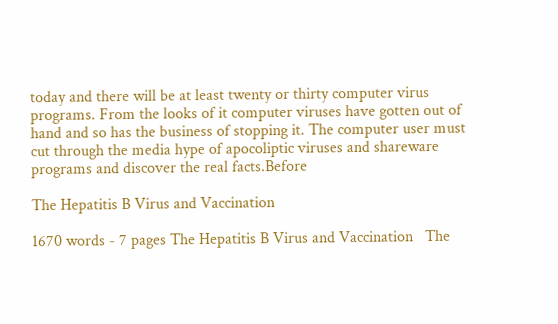today and there will be at least twenty or thirty computer virus programs. From the looks of it computer viruses have gotten out of hand and so has the business of stopping it. The computer user must cut through the media hype of apocoliptic viruses and shareware programs and discover the real facts.Before

The Hepatitis B Virus and Vaccination

1670 words - 7 pages The Hepatitis B Virus and Vaccination   The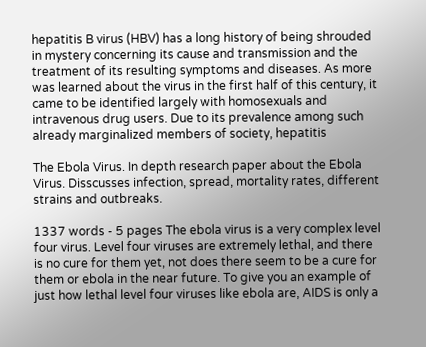hepatitis B virus (HBV) has a long history of being shrouded in mystery concerning its cause and transmission and the treatment of its resulting symptoms and diseases. As more was learned about the virus in the first half of this century, it came to be identified largely with homosexuals and intravenous drug users. Due to its prevalence among such already marginalized members of society, hepatitis

The Ebola Virus. In depth research paper about the Ebola Virus. Disscusses infection, spread, mortality rates, different strains and outbreaks.

1337 words - 5 pages The ebola virus is a very complex level four virus. Level four viruses are extremely lethal, and there is no cure for them yet, not does there seem to be a cure for them or ebola in the near future. To give you an example of just how lethal level four viruses like ebola are, AIDS is only a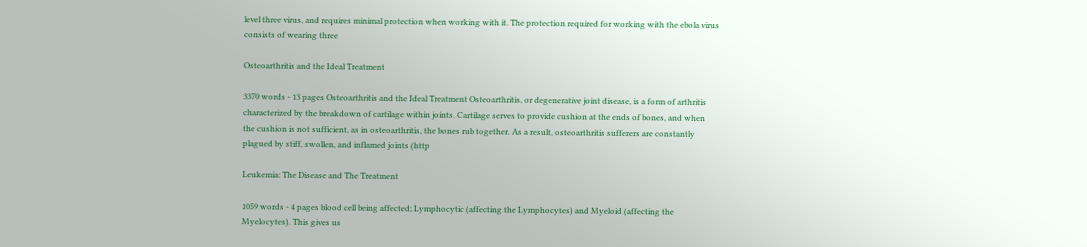level three virus, and requires minimal protection when working with it. The protection required for working with the ebola virus consists of wearing three

Osteoarthritis and the Ideal Treatment

3370 words - 13 pages Osteoarthritis and the Ideal Treatment Osteoarthritis, or degenerative joint disease, is a form of arthritis characterized by the breakdown of cartilage within joints. Cartilage serves to provide cushion at the ends of bones, and when the cushion is not sufficient, as in osteoarthritis, the bones rub together. As a result, osteoarthritis sufferers are constantly plagued by stiff, swollen, and inflamed joints (http

Leukemia: The Disease and The Treatment

1059 words - 4 pages blood cell being affected; Lymphocytic (affecting the Lymphocytes) and Myeloid (affecting the Myelocytes). This gives us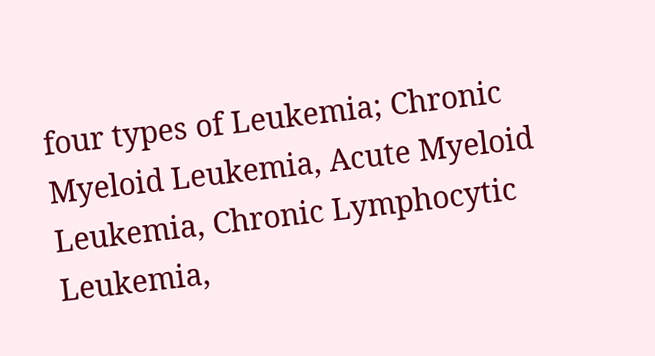four types of Leukemia; Chronic Myeloid Leukemia, Acute Myeloid Leukemia, Chronic Lymphocytic Leukemia,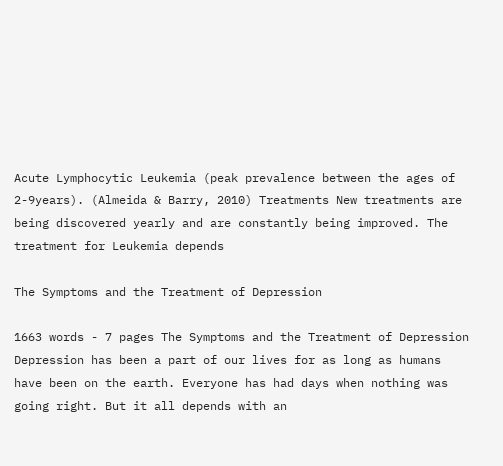Acute Lymphocytic Leukemia (peak prevalence between the ages of 2-9years). (Almeida & Barry, 2010) Treatments New treatments are being discovered yearly and are constantly being improved. The treatment for Leukemia depends

The Symptoms and the Treatment of Depression

1663 words - 7 pages The Symptoms and the Treatment of Depression Depression has been a part of our lives for as long as humans have been on the earth. Everyone has had days when nothing was going right. But it all depends with an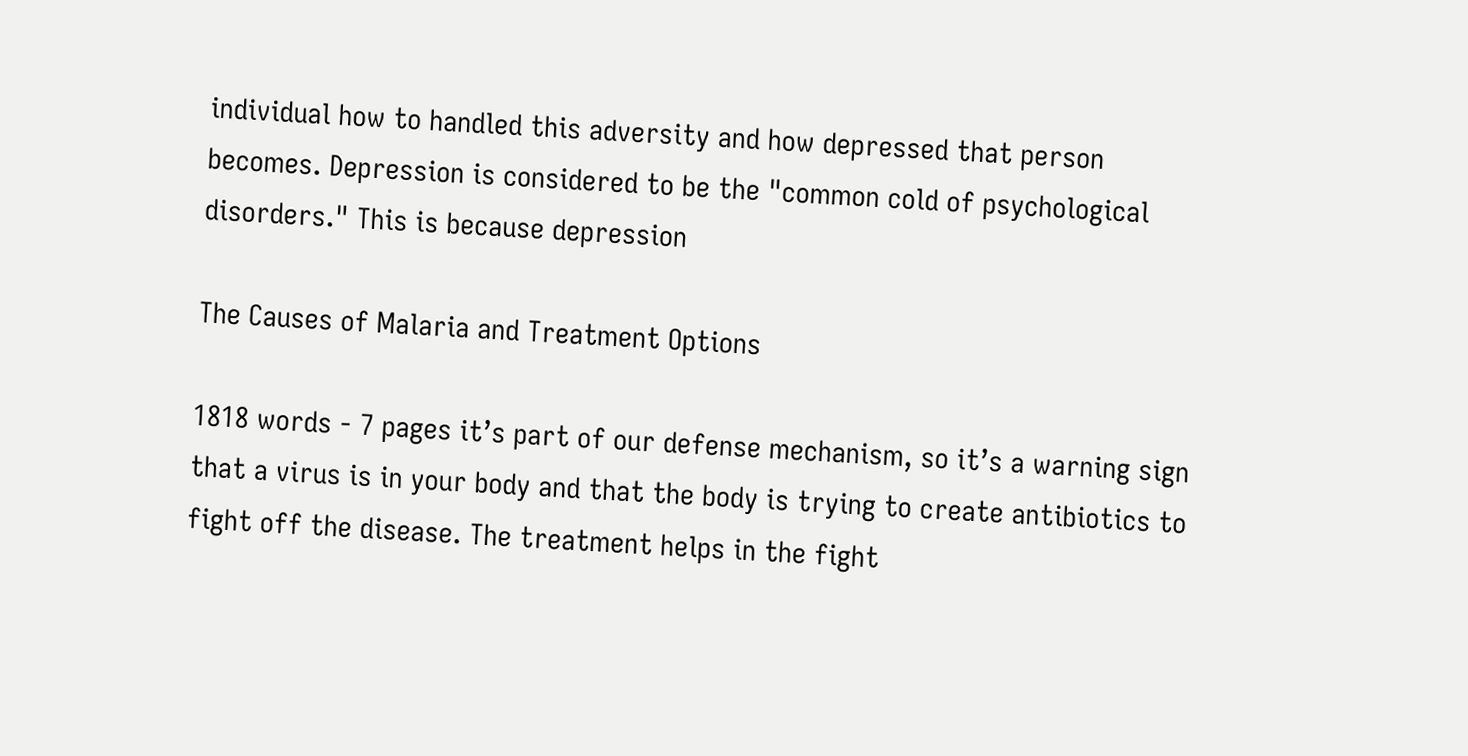individual how to handled this adversity and how depressed that person becomes. Depression is considered to be the "common cold of psychological disorders." This is because depression

The Causes of Malaria and Treatment Options

1818 words - 7 pages it’s part of our defense mechanism, so it’s a warning sign that a virus is in your body and that the body is trying to create antibiotics to fight off the disease. The treatment helps in the fight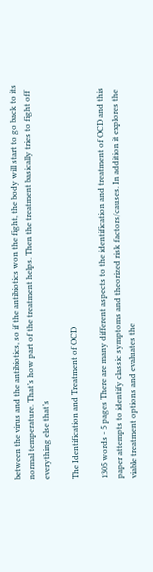between the virus and the antibiotics, so if the antibiotics won the fight, the body will start to go back to its normal temperature. That’s how part of the treatment helps. Then the treatment basically tries to fight off everything else that’s

The Identification and Treatment of OCD

1305 words - 5 pages There are many different aspects to the identification and treatment of OCD and this paper attempts to identify classic symptoms and theorized risk factors/causes. In addition it explores the viable treatment options and evaluates the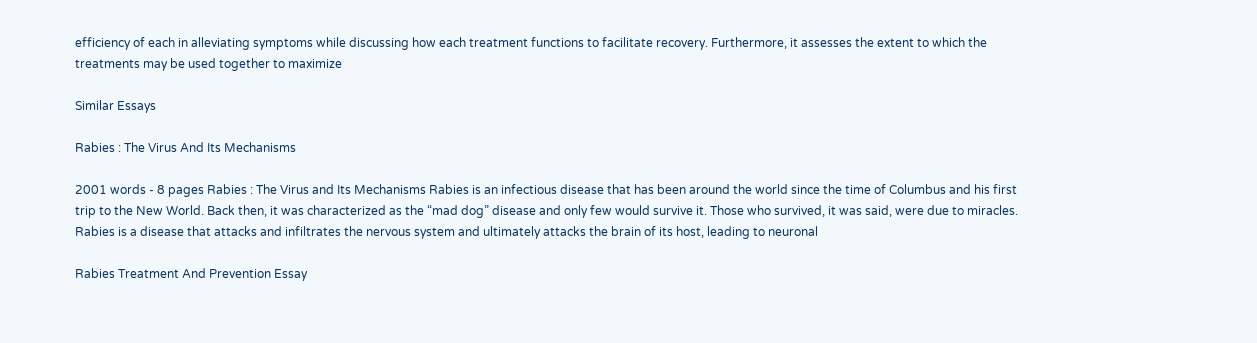efficiency of each in alleviating symptoms while discussing how each treatment functions to facilitate recovery. Furthermore, it assesses the extent to which the treatments may be used together to maximize

Similar Essays

Rabies : The Virus And Its Mechanisms

2001 words - 8 pages Rabies : The Virus and Its Mechanisms Rabies is an infectious disease that has been around the world since the time of Columbus and his first trip to the New World. Back then, it was characterized as the “mad dog” disease and only few would survive it. Those who survived, it was said, were due to miracles. Rabies is a disease that attacks and infiltrates the nervous system and ultimately attacks the brain of its host, leading to neuronal

Rabies Treatment And Prevention Essay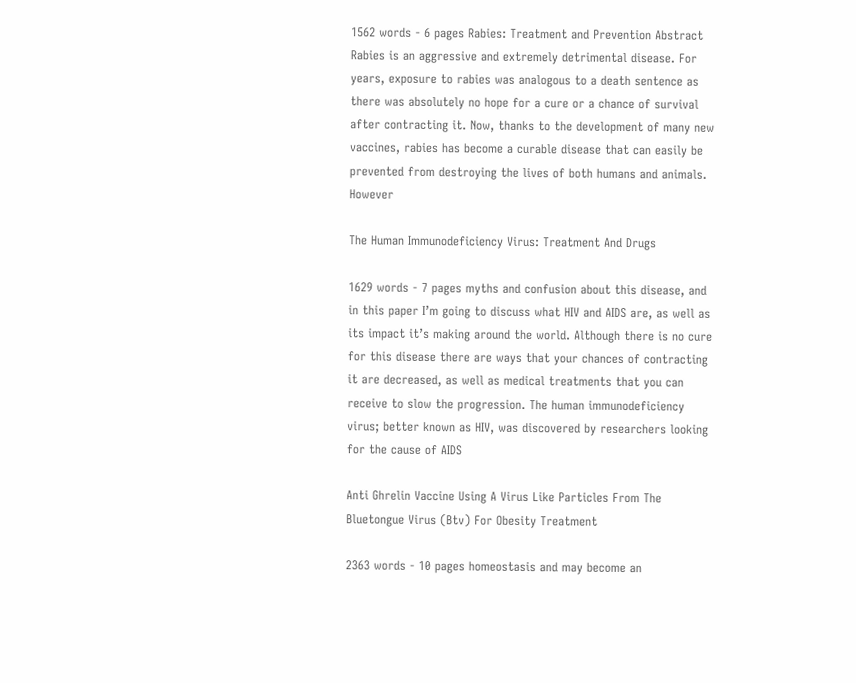1562 words - 6 pages Rabies: Treatment and Prevention Abstract Rabies is an aggressive and extremely detrimental disease. For years, exposure to rabies was analogous to a death sentence as there was absolutely no hope for a cure or a chance of survival after contracting it. Now, thanks to the development of many new vaccines, rabies has become a curable disease that can easily be prevented from destroying the lives of both humans and animals. However

The Human Immunodeficiency Virus: Treatment And Drugs

1629 words - 7 pages myths and confusion about this disease, and in this paper I’m going to discuss what HIV and AIDS are, as well as its impact it’s making around the world. Although there is no cure for this disease there are ways that your chances of contracting it are decreased, as well as medical treatments that you can receive to slow the progression. The human immunodeficiency virus; better known as HIV, was discovered by researchers looking for the cause of AIDS

Anti Ghrelin Vaccine Using A Virus Like Particles From The Bluetongue Virus (Btv) For Obesity Treatment

2363 words - 10 pages homeostasis and may become an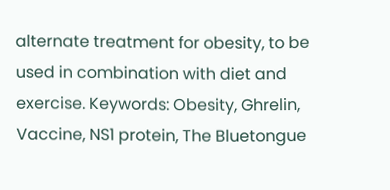alternate treatment for obesity, to be used in combination with diet and exercise. Keywords: Obesity, Ghrelin, Vaccine, NS1 protein, The Bluetongue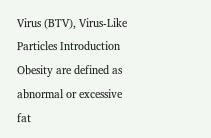Virus (BTV), Virus-Like Particles Introduction Obesity are defined as abnormal or excessive fat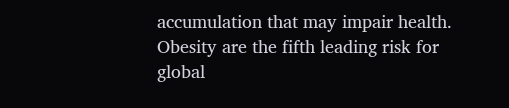accumulation that may impair health. Obesity are the fifth leading risk for global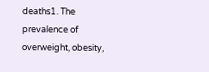deaths1. The prevalence of overweight, obesity,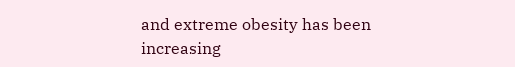and extreme obesity has been increasing